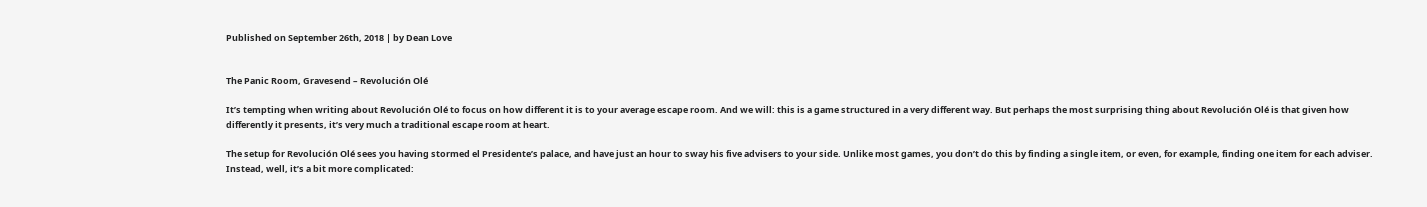Published on September 26th, 2018 | by Dean Love


The Panic Room, Gravesend – Revolución Olé

It’s tempting when writing about Revolución Olé to focus on how different it is to your average escape room. And we will: this is a game structured in a very different way. But perhaps the most surprising thing about Revolución Olé is that given how differently it presents, it’s very much a traditional escape room at heart.

The setup for Revolución Olé sees you having stormed el Presidente’s palace, and have just an hour to sway his five advisers to your side. Unlike most games, you don’t do this by finding a single item, or even, for example, finding one item for each adviser. Instead, well, it’s a bit more complicated: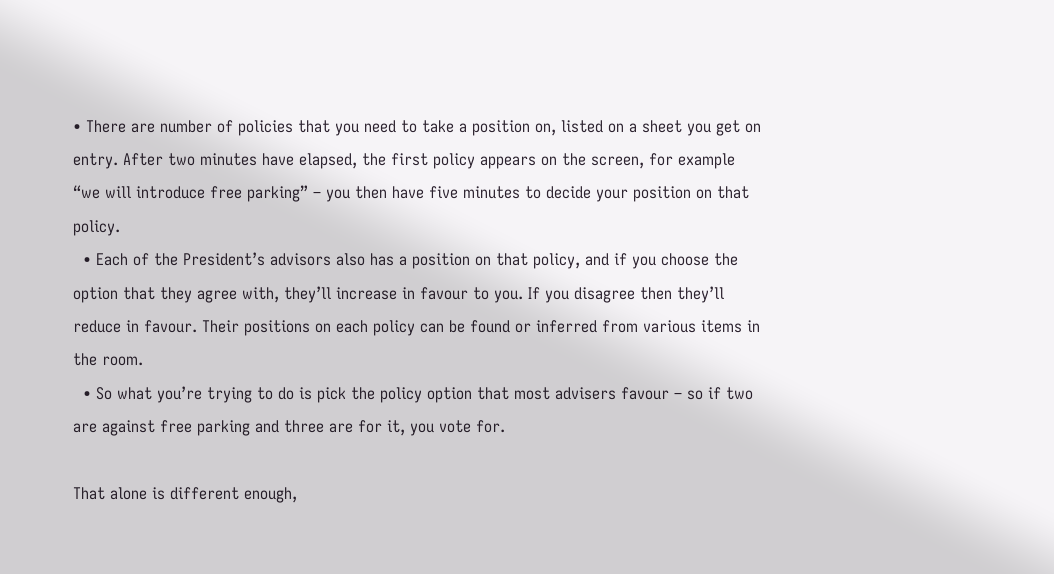• There are number of policies that you need to take a position on, listed on a sheet you get on entry. After two minutes have elapsed, the first policy appears on the screen, for example “we will introduce free parking” – you then have five minutes to decide your position on that policy.
  • Each of the President’s advisors also has a position on that policy, and if you choose the option that they agree with, they’ll increase in favour to you. If you disagree then they’ll reduce in favour. Their positions on each policy can be found or inferred from various items in the room.
  • So what you’re trying to do is pick the policy option that most advisers favour – so if two are against free parking and three are for it, you vote for.

That alone is different enough,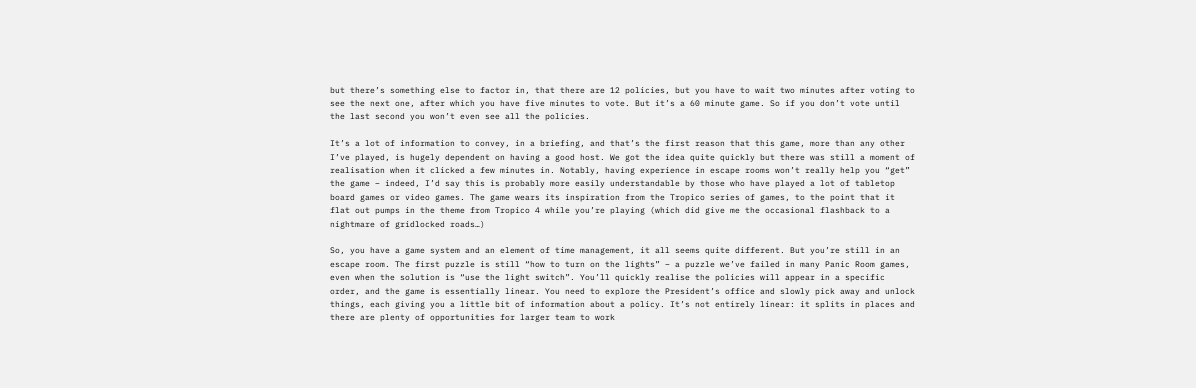but there’s something else to factor in, that there are 12 policies, but you have to wait two minutes after voting to see the next one, after which you have five minutes to vote. But it’s a 60 minute game. So if you don’t vote until the last second you won’t even see all the policies.

It’s a lot of information to convey, in a briefing, and that’s the first reason that this game, more than any other I’ve played, is hugely dependent on having a good host. We got the idea quite quickly but there was still a moment of realisation when it clicked a few minutes in. Notably, having experience in escape rooms won’t really help you “get” the game – indeed, I’d say this is probably more easily understandable by those who have played a lot of tabletop board games or video games. The game wears its inspiration from the Tropico series of games, to the point that it flat out pumps in the theme from Tropico 4 while you’re playing (which did give me the occasional flashback to a nightmare of gridlocked roads…)

So, you have a game system and an element of time management, it all seems quite different. But you’re still in an escape room. The first puzzle is still “how to turn on the lights” – a puzzle we’ve failed in many Panic Room games, even when the solution is “use the light switch”. You’ll quickly realise the policies will appear in a specific order, and the game is essentially linear. You need to explore the President’s office and slowly pick away and unlock things, each giving you a little bit of information about a policy. It’s not entirely linear: it splits in places and there are plenty of opportunities for larger team to work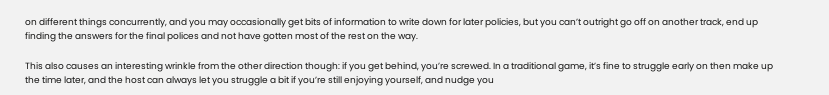on different things concurrently, and you may occasionally get bits of information to write down for later policies, but you can’t outright go off on another track, end up finding the answers for the final polices and not have gotten most of the rest on the way.

This also causes an interesting wrinkle from the other direction though: if you get behind, you’re screwed. In a traditional game, it’s fine to struggle early on then make up the time later, and the host can always let you struggle a bit if you’re still enjoying yourself, and nudge you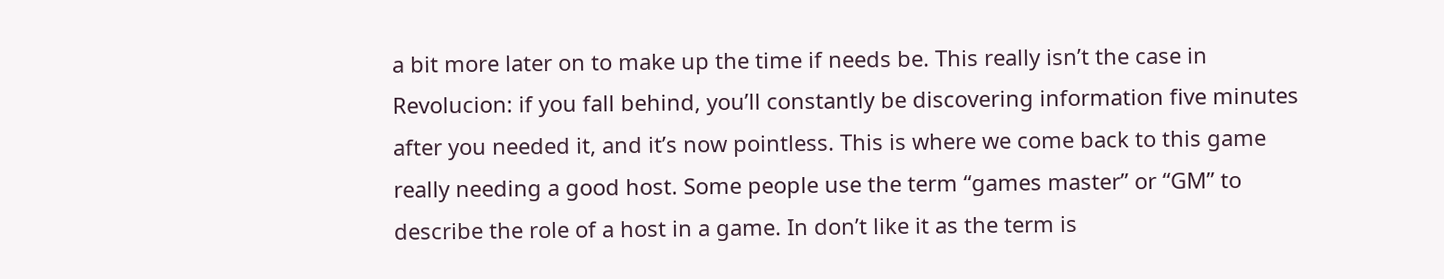a bit more later on to make up the time if needs be. This really isn’t the case in Revolucion: if you fall behind, you’ll constantly be discovering information five minutes after you needed it, and it’s now pointless. This is where we come back to this game really needing a good host. Some people use the term “games master” or “GM” to describe the role of a host in a game. In don’t like it as the term is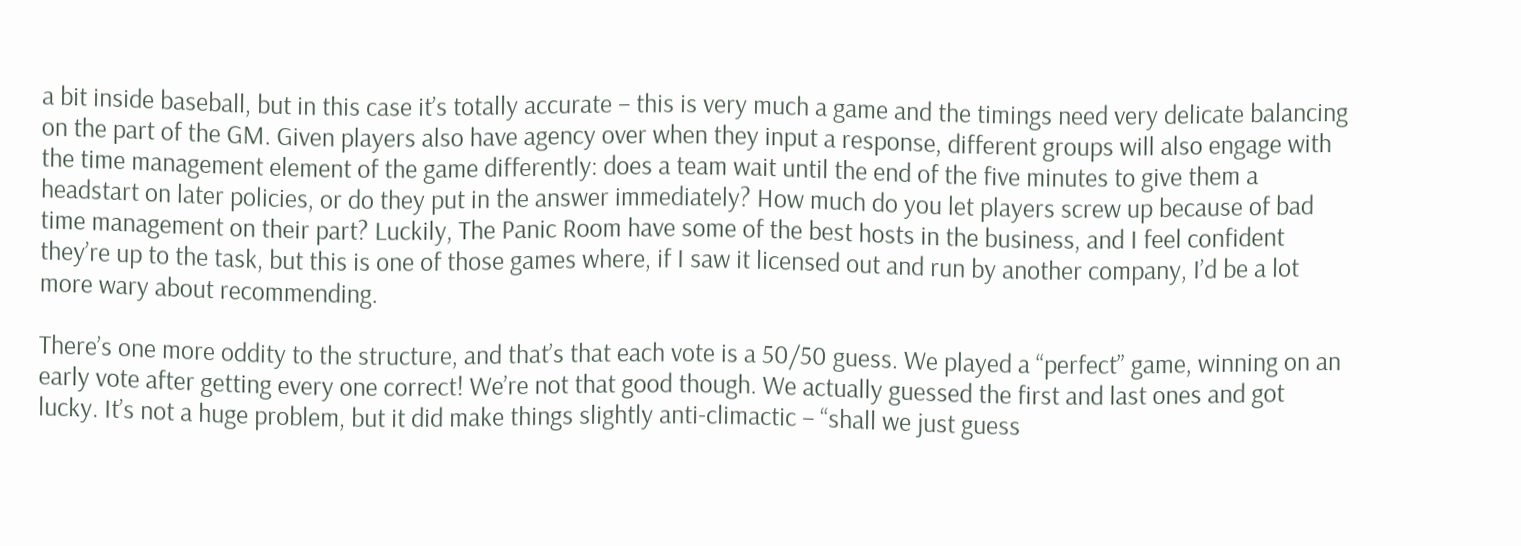a bit inside baseball, but in this case it’s totally accurate – this is very much a game and the timings need very delicate balancing on the part of the GM. Given players also have agency over when they input a response, different groups will also engage with the time management element of the game differently: does a team wait until the end of the five minutes to give them a headstart on later policies, or do they put in the answer immediately? How much do you let players screw up because of bad time management on their part? Luckily, The Panic Room have some of the best hosts in the business, and I feel confident they’re up to the task, but this is one of those games where, if I saw it licensed out and run by another company, I’d be a lot more wary about recommending.

There’s one more oddity to the structure, and that’s that each vote is a 50/50 guess. We played a “perfect” game, winning on an early vote after getting every one correct! We’re not that good though. We actually guessed the first and last ones and got lucky. It’s not a huge problem, but it did make things slightly anti-climactic – “shall we just guess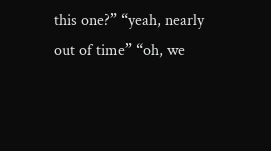this one?” “yeah, nearly out of time” “oh, we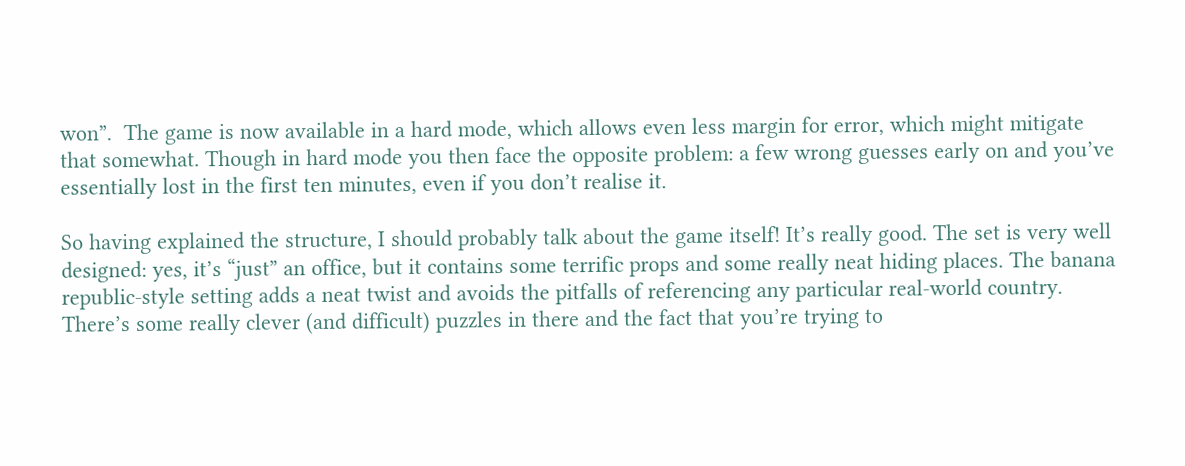won”.  The game is now available in a hard mode, which allows even less margin for error, which might mitigate that somewhat. Though in hard mode you then face the opposite problem: a few wrong guesses early on and you’ve essentially lost in the first ten minutes, even if you don’t realise it.

So having explained the structure, I should probably talk about the game itself! It’s really good. The set is very well designed: yes, it’s “just” an office, but it contains some terrific props and some really neat hiding places. The banana republic-style setting adds a neat twist and avoids the pitfalls of referencing any particular real-world country. There’s some really clever (and difficult) puzzles in there and the fact that you’re trying to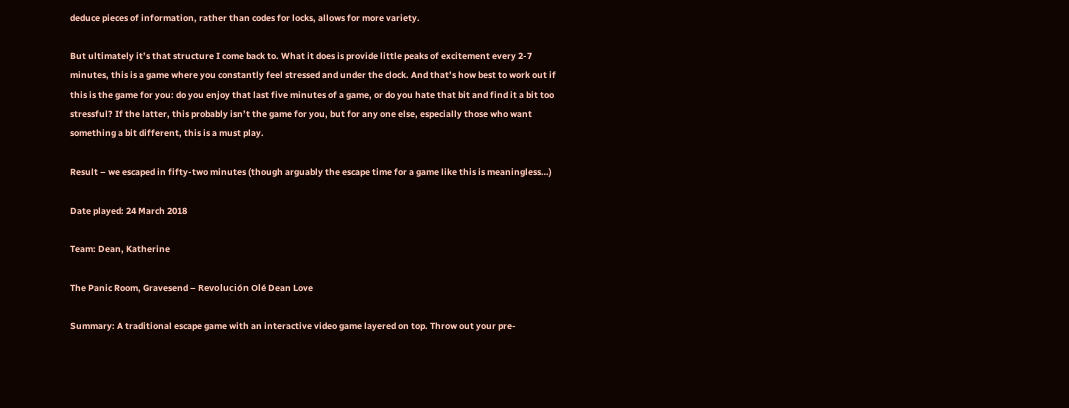deduce pieces of information, rather than codes for locks, allows for more variety.

But ultimately it’s that structure I come back to. What it does is provide little peaks of excitement every 2-7 minutes, this is a game where you constantly feel stressed and under the clock. And that’s how best to work out if this is the game for you: do you enjoy that last five minutes of a game, or do you hate that bit and find it a bit too stressful? If the latter, this probably isn’t the game for you, but for any one else, especially those who want something a bit different, this is a must play.

Result – we escaped in fifty-two minutes (though arguably the escape time for a game like this is meaningless…)

Date played: 24 March 2018

Team: Dean, Katherine

The Panic Room, Gravesend – Revolución Olé Dean Love

Summary: A traditional escape game with an interactive video game layered on top. Throw out your pre-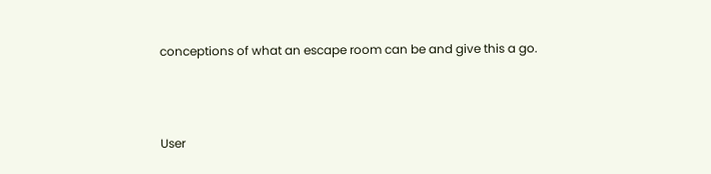conceptions of what an escape room can be and give this a go.



User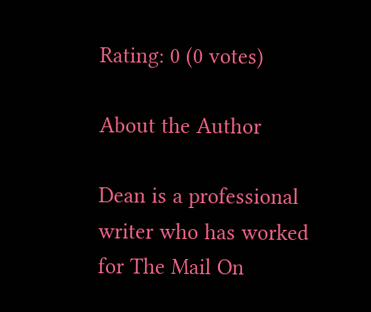Rating: 0 (0 votes)

About the Author

Dean is a professional writer who has worked for The Mail On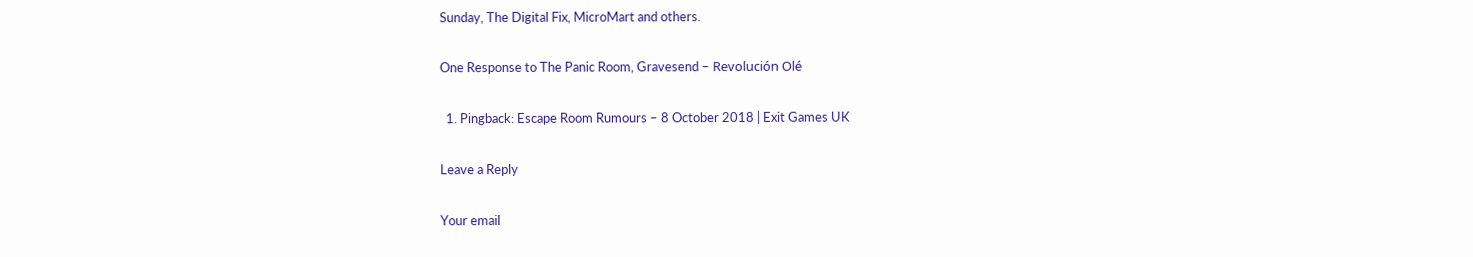Sunday, The Digital Fix, MicroMart and others.

One Response to The Panic Room, Gravesend – Revolución Olé

  1. Pingback: Escape Room Rumours – 8 October 2018 | Exit Games UK

Leave a Reply

Your email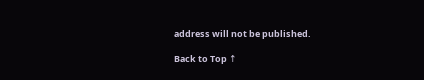address will not be published.

Back to Top ↑